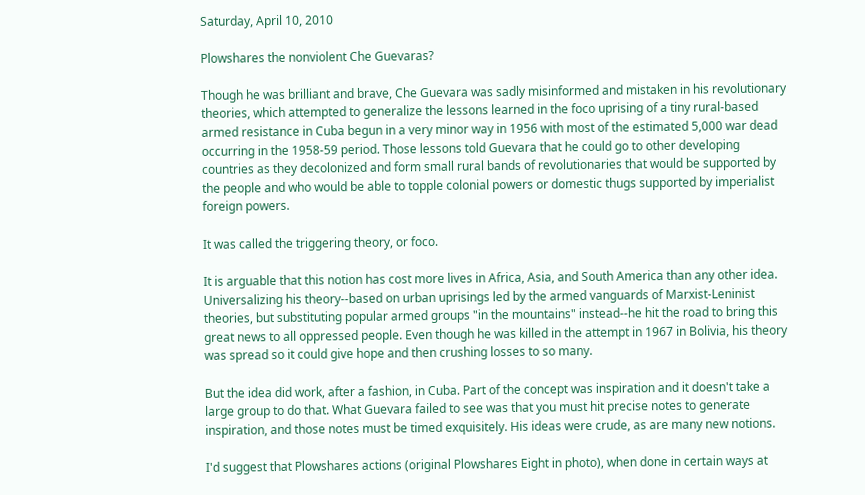Saturday, April 10, 2010

Plowshares the nonviolent Che Guevaras?

Though he was brilliant and brave, Che Guevara was sadly misinformed and mistaken in his revolutionary theories, which attempted to generalize the lessons learned in the foco uprising of a tiny rural-based armed resistance in Cuba begun in a very minor way in 1956 with most of the estimated 5,000 war dead occurring in the 1958-59 period. Those lessons told Guevara that he could go to other developing countries as they decolonized and form small rural bands of revolutionaries that would be supported by the people and who would be able to topple colonial powers or domestic thugs supported by imperialist foreign powers.

It was called the triggering theory, or foco.

It is arguable that this notion has cost more lives in Africa, Asia, and South America than any other idea. Universalizing his theory--based on urban uprisings led by the armed vanguards of Marxist-Leninist theories, but substituting popular armed groups "in the mountains" instead--he hit the road to bring this great news to all oppressed people. Even though he was killed in the attempt in 1967 in Bolivia, his theory was spread so it could give hope and then crushing losses to so many.

But the idea did work, after a fashion, in Cuba. Part of the concept was inspiration and it doesn't take a large group to do that. What Guevara failed to see was that you must hit precise notes to generate inspiration, and those notes must be timed exquisitely. His ideas were crude, as are many new notions.

I'd suggest that Plowshares actions (original Plowshares Eight in photo), when done in certain ways at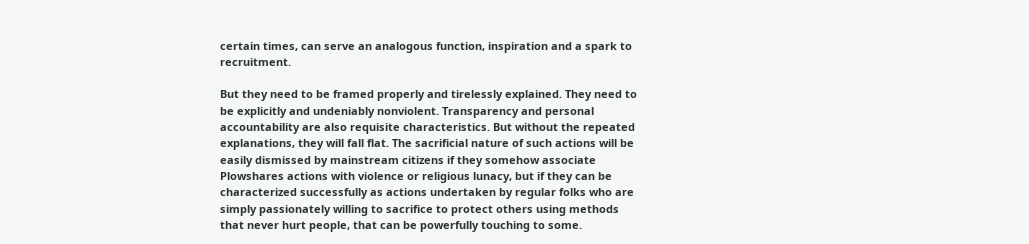certain times, can serve an analogous function, inspiration and a spark to recruitment.

But they need to be framed properly and tirelessly explained. They need to be explicitly and undeniably nonviolent. Transparency and personal accountability are also requisite characteristics. But without the repeated explanations, they will fall flat. The sacrificial nature of such actions will be easily dismissed by mainstream citizens if they somehow associate Plowshares actions with violence or religious lunacy, but if they can be characterized successfully as actions undertaken by regular folks who are simply passionately willing to sacrifice to protect others using methods that never hurt people, that can be powerfully touching to some.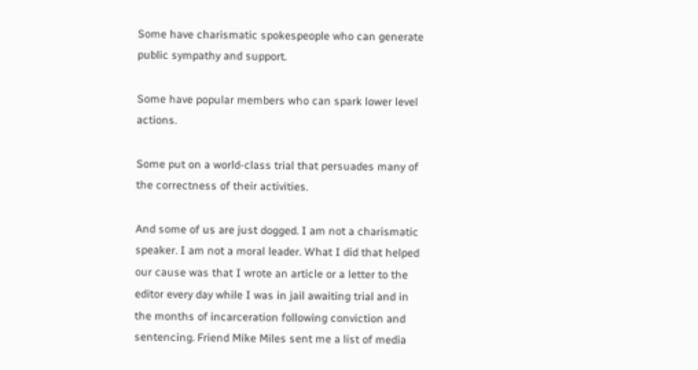Some have charismatic spokespeople who can generate public sympathy and support.

Some have popular members who can spark lower level actions.

Some put on a world-class trial that persuades many of the correctness of their activities.

And some of us are just dogged. I am not a charismatic speaker. I am not a moral leader. What I did that helped our cause was that I wrote an article or a letter to the editor every day while I was in jail awaiting trial and in the months of incarceration following conviction and sentencing. Friend Mike Miles sent me a list of media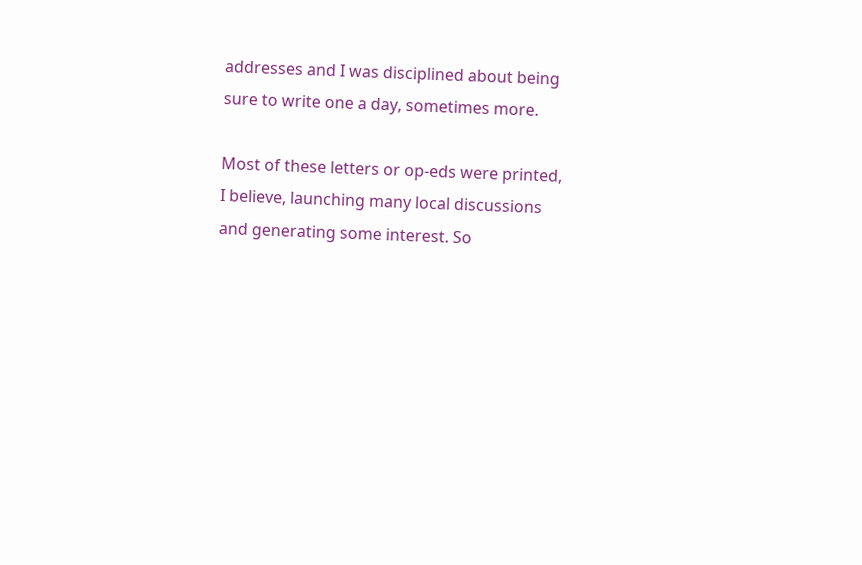addresses and I was disciplined about being sure to write one a day, sometimes more.

Most of these letters or op-eds were printed, I believe, launching many local discussions and generating some interest. So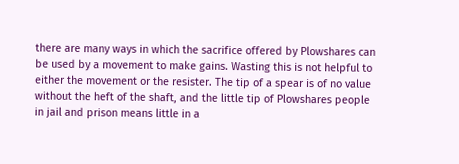there are many ways in which the sacrifice offered by Plowshares can be used by a movement to make gains. Wasting this is not helpful to either the movement or the resister. The tip of a spear is of no value without the heft of the shaft, and the little tip of Plowshares people in jail and prison means little in a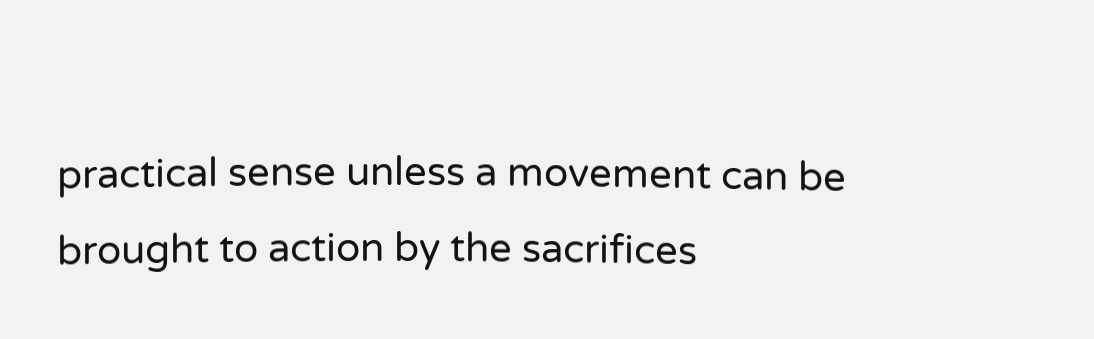practical sense unless a movement can be brought to action by the sacrifices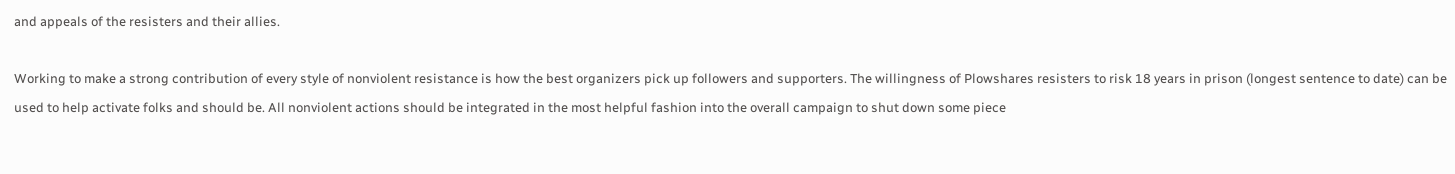and appeals of the resisters and their allies.

Working to make a strong contribution of every style of nonviolent resistance is how the best organizers pick up followers and supporters. The willingness of Plowshares resisters to risk 18 years in prison (longest sentence to date) can be used to help activate folks and should be. All nonviolent actions should be integrated in the most helpful fashion into the overall campaign to shut down some piece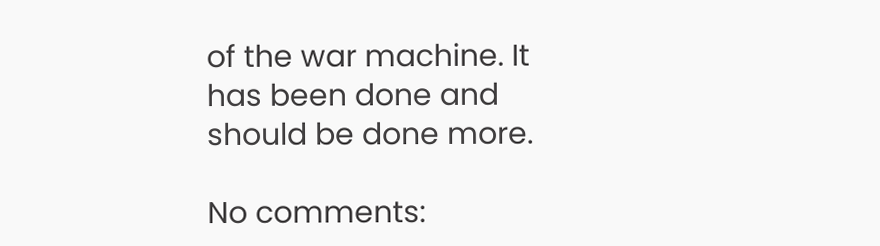of the war machine. It has been done and should be done more.

No comments: